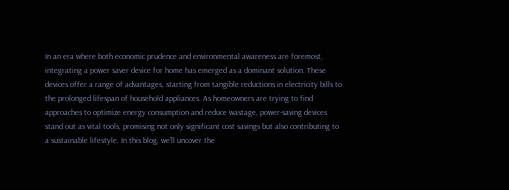In an era where both economic prudence and environmental awareness are foremost, integrating a power saver device for home has emerged as a dominant solution. These devices offer a range of advantages, starting from tangible reductions in electricity bills to the prolonged lifespan of household appliances. As homeowners are trying to find approaches to optimize energy consumption and reduce wastage, power-saving devices stand out as vital tools, promising not only significant cost savings but also contributing to a sustainable lifestyle. In this blog, we'll uncover the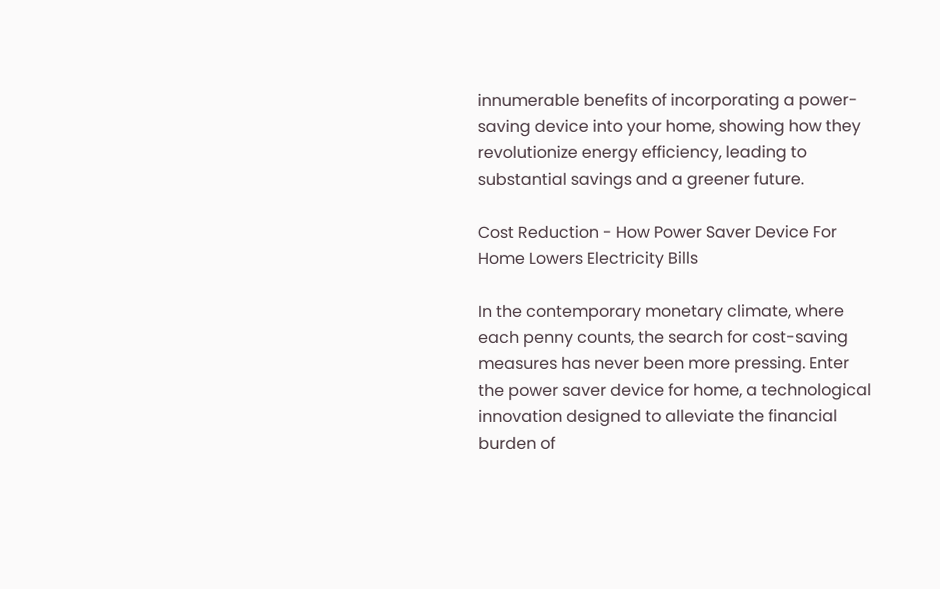innumerable benefits of incorporating a power-saving device into your home, showing how they revolutionize energy efficiency, leading to substantial savings and a greener future.

Cost Reduction - How Power Saver Device For Home Lowers Electricity Bills

In the contemporary monetary climate, where each penny counts, the search for cost-saving measures has never been more pressing. Enter the power saver device for home, a technological innovation designed to alleviate the financial burden of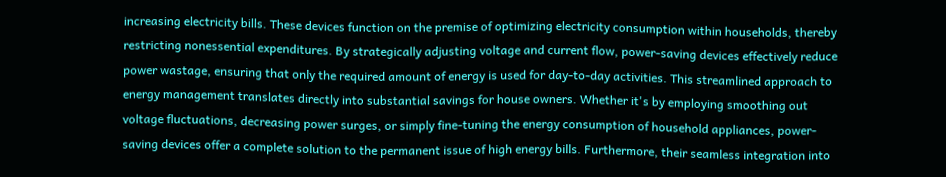increasing electricity bills. These devices function on the premise of optimizing electricity consumption within households, thereby restricting nonessential expenditures. By strategically adjusting voltage and current flow, power-saving devices effectively reduce power wastage, ensuring that only the required amount of energy is used for day-to-day activities. This streamlined approach to energy management translates directly into substantial savings for house owners. Whether it's by employing smoothing out voltage fluctuations, decreasing power surges, or simply fine-tuning the energy consumption of household appliances, power-saving devices offer a complete solution to the permanent issue of high energy bills. Furthermore, their seamless integration into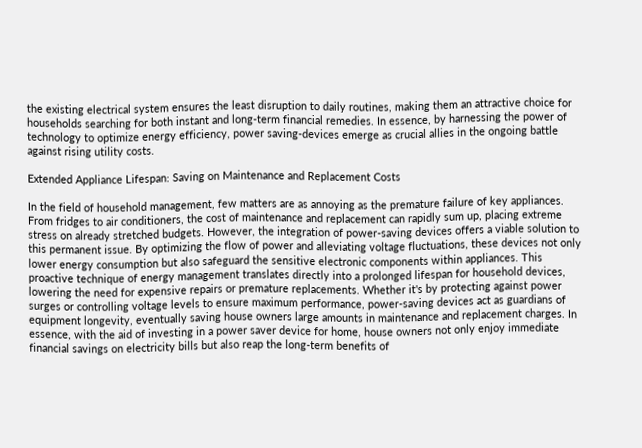the existing electrical system ensures the least disruption to daily routines, making them an attractive choice for households searching for both instant and long-term financial remedies. In essence, by harnessing the power of technology to optimize energy efficiency, power saving-devices emerge as crucial allies in the ongoing battle against rising utility costs.

Extended Appliance Lifespan: Saving on Maintenance and Replacement Costs

In the field of household management, few matters are as annoying as the premature failure of key appliances. From fridges to air conditioners, the cost of maintenance and replacement can rapidly sum up, placing extreme stress on already stretched budgets. However, the integration of power-saving devices offers a viable solution to this permanent issue. By optimizing the flow of power and alleviating voltage fluctuations, these devices not only lower energy consumption but also safeguard the sensitive electronic components within appliances. This proactive technique of energy management translates directly into a prolonged lifespan for household devices, lowering the need for expensive repairs or premature replacements. Whether it's by protecting against power surges or controlling voltage levels to ensure maximum performance, power-saving devices act as guardians of equipment longevity, eventually saving house owners large amounts in maintenance and replacement charges. In essence, with the aid of investing in a power saver device for home, house owners not only enjoy immediate financial savings on electricity bills but also reap the long-term benefits of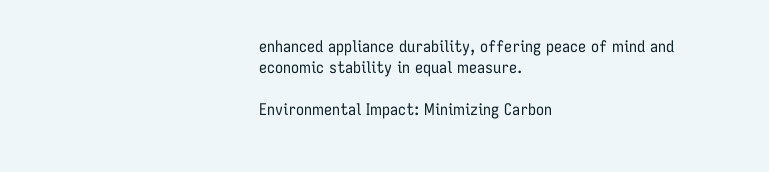enhanced appliance durability, offering peace of mind and economic stability in equal measure.

Environmental Impact: Minimizing Carbon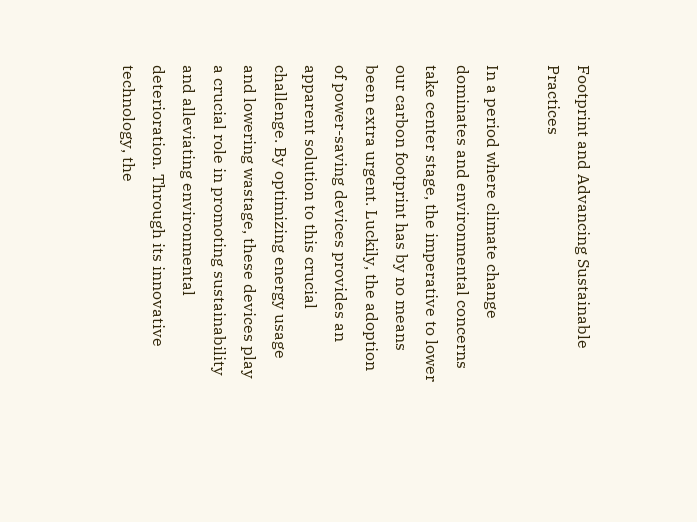Footprint and Advancing Sustainable Practices

In a period where climate change dominates and environmental concerns take center stage, the imperative to lower our carbon footprint has by no means been extra urgent. Luckily, the adoption of power-saving devices provides an apparent solution to this crucial challenge. By optimizing energy usage and lowering wastage, these devices play a crucial role in promoting sustainability and alleviating environmental deterioration. Through its innovative technology, the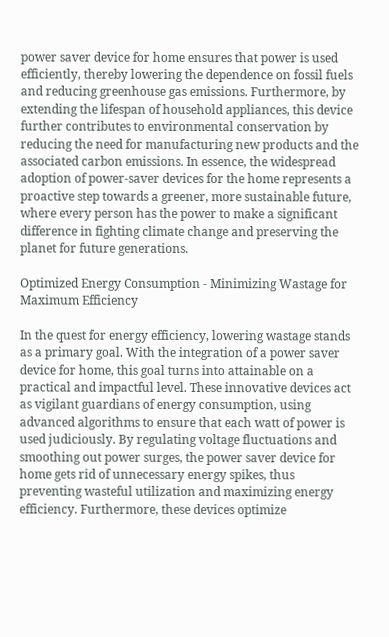power saver device for home ensures that power is used efficiently, thereby lowering the dependence on fossil fuels and reducing greenhouse gas emissions. Furthermore, by extending the lifespan of household appliances, this device further contributes to environmental conservation by reducing the need for manufacturing new products and the associated carbon emissions. In essence, the widespread adoption of power-saver devices for the home represents a proactive step towards a greener, more sustainable future, where every person has the power to make a significant difference in fighting climate change and preserving the planet for future generations.

Optimized Energy Consumption - Minimizing Wastage for Maximum Efficiency

In the quest for energy efficiency, lowering wastage stands as a primary goal. With the integration of a power saver device for home, this goal turns into attainable on a practical and impactful level. These innovative devices act as vigilant guardians of energy consumption, using advanced algorithms to ensure that each watt of power is used judiciously. By regulating voltage fluctuations and smoothing out power surges, the power saver device for home gets rid of unnecessary energy spikes, thus preventing wasteful utilization and maximizing energy efficiency. Furthermore, these devices optimize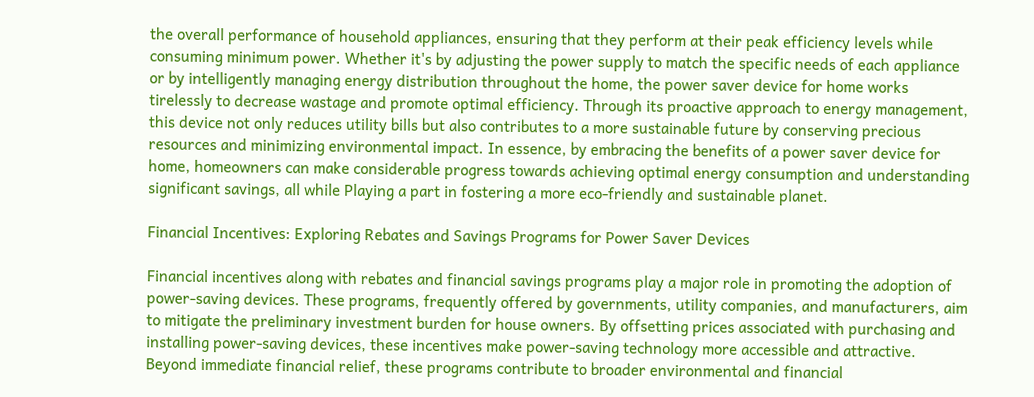the overall performance of household appliances, ensuring that they perform at their peak efficiency levels while consuming minimum power. Whether it's by adjusting the power supply to match the specific needs of each appliance or by intelligently managing energy distribution throughout the home, the power saver device for home works tirelessly to decrease wastage and promote optimal efficiency. Through its proactive approach to energy management, this device not only reduces utility bills but also contributes to a more sustainable future by conserving precious resources and minimizing environmental impact. In essence, by embracing the benefits of a power saver device for home, homeowners can make considerable progress towards achieving optimal energy consumption and understanding significant savings, all while Playing a part in fostering a more eco-friendly and sustainable planet.

Financial Incentives: Exploring Rebates and Savings Programs for Power Saver Devices

Financial incentives along with rebates and financial savings programs play a major role in promoting the adoption of power-saving devices. These programs, frequently offered by governments, utility companies, and manufacturers, aim to mitigate the preliminary investment burden for house owners. By offsetting prices associated with purchasing and installing power-saving devices, these incentives make power-saving technology more accessible and attractive. Beyond immediate financial relief, these programs contribute to broader environmental and financial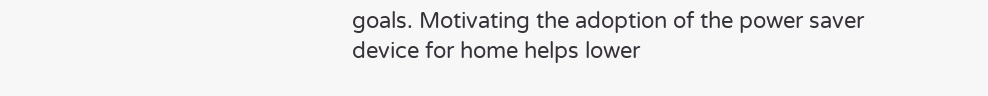goals. Motivating the adoption of the power saver device for home helps lower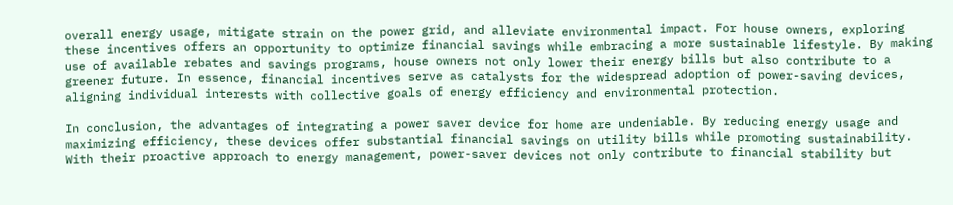overall energy usage, mitigate strain on the power grid, and alleviate environmental impact. For house owners, exploring these incentives offers an opportunity to optimize financial savings while embracing a more sustainable lifestyle. By making use of available rebates and savings programs, house owners not only lower their energy bills but also contribute to a greener future. In essence, financial incentives serve as catalysts for the widespread adoption of power-saving devices, aligning individual interests with collective goals of energy efficiency and environmental protection.

In conclusion, the advantages of integrating a power saver device for home are undeniable. By reducing energy usage and maximizing efficiency, these devices offer substantial financial savings on utility bills while promoting sustainability. With their proactive approach to energy management, power-saver devices not only contribute to financial stability but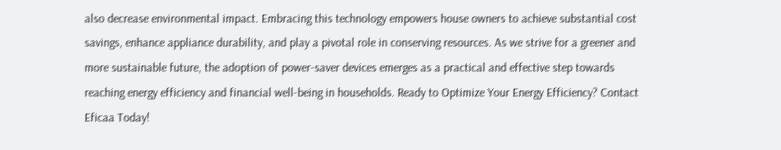also decrease environmental impact. Embracing this technology empowers house owners to achieve substantial cost savings, enhance appliance durability, and play a pivotal role in conserving resources. As we strive for a greener and more sustainable future, the adoption of power-saver devices emerges as a practical and effective step towards reaching energy efficiency and financial well-being in households. Ready to Optimize Your Energy Efficiency? Contact Eficaa Today!